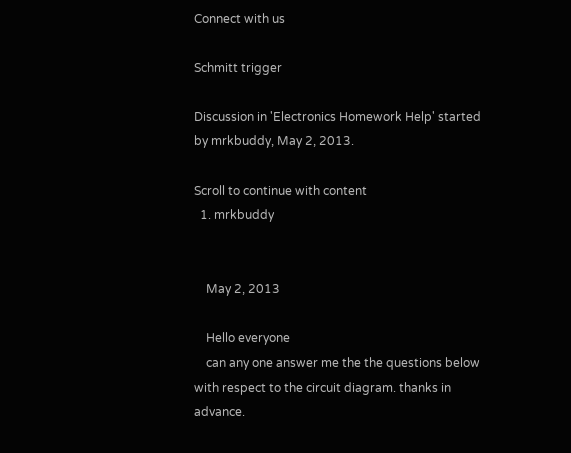Connect with us

Schmitt trigger

Discussion in 'Electronics Homework Help' started by mrkbuddy, May 2, 2013.

Scroll to continue with content
  1. mrkbuddy


    May 2, 2013

    Hello everyone
    can any one answer me the the questions below with respect to the circuit diagram. thanks in advance.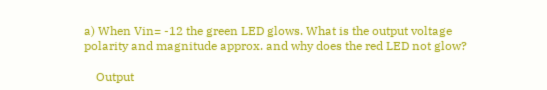a) When Vin= -12 the green LED glows. What is the output voltage polarity and magnitude approx. and why does the red LED not glow?

    Output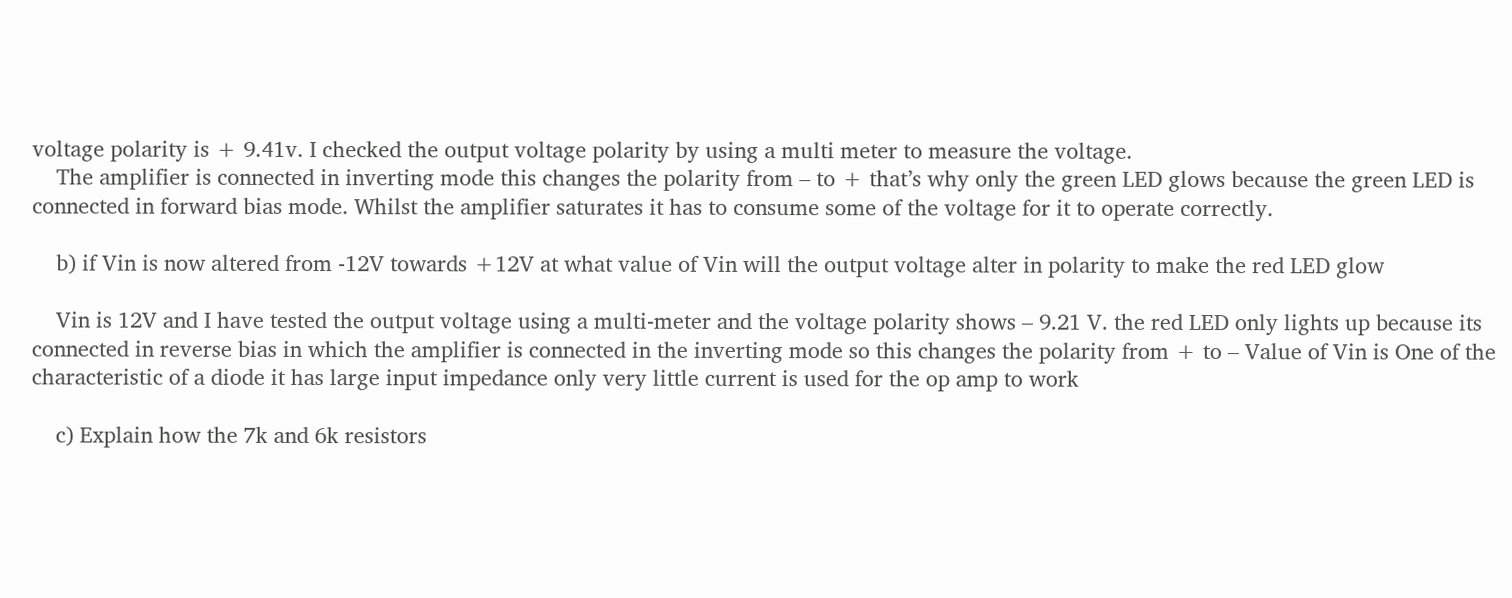voltage polarity is + 9.41v. I checked the output voltage polarity by using a multi meter to measure the voltage.
    The amplifier is connected in inverting mode this changes the polarity from – to + that’s why only the green LED glows because the green LED is connected in forward bias mode. Whilst the amplifier saturates it has to consume some of the voltage for it to operate correctly.

    b) if Vin is now altered from -12V towards +12V at what value of Vin will the output voltage alter in polarity to make the red LED glow

    Vin is 12V and I have tested the output voltage using a multi-meter and the voltage polarity shows – 9.21 V. the red LED only lights up because its connected in reverse bias in which the amplifier is connected in the inverting mode so this changes the polarity from + to – Value of Vin is One of the characteristic of a diode it has large input impedance only very little current is used for the op amp to work

    c) Explain how the 7k and 6k resistors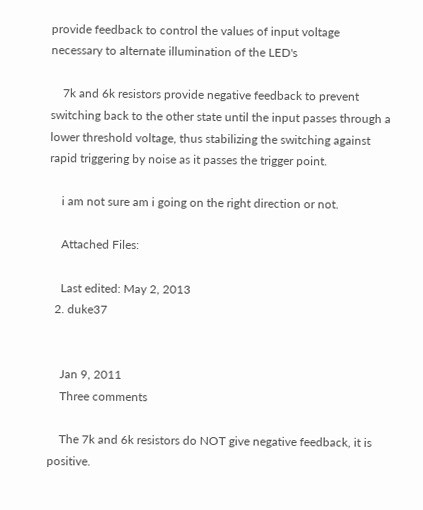provide feedback to control the values of input voltage necessary to alternate illumination of the LED's

    7k and 6k resistors provide negative feedback to prevent switching back to the other state until the input passes through a lower threshold voltage, thus stabilizing the switching against rapid triggering by noise as it passes the trigger point.

    i am not sure am i going on the right direction or not.

    Attached Files:

    Last edited: May 2, 2013
  2. duke37


    Jan 9, 2011
    Three comments

    The 7k and 6k resistors do NOT give negative feedback, it is positive.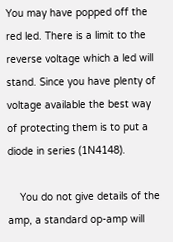You may have popped off the red led. There is a limit to the reverse voltage which a led will stand. Since you have plenty of voltage available the best way of protecting them is to put a diode in series (1N4148).

    You do not give details of the amp, a standard op-amp will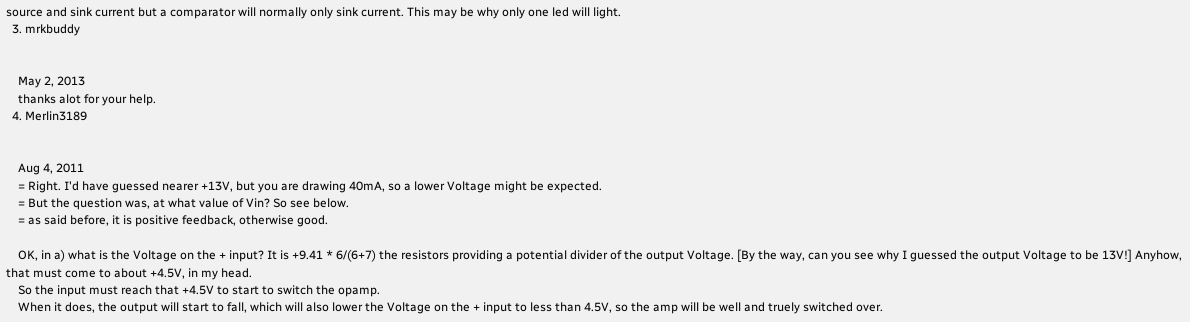source and sink current but a comparator will normally only sink current. This may be why only one led will light.
  3. mrkbuddy


    May 2, 2013
    thanks alot for your help.
  4. Merlin3189


    Aug 4, 2011
    = Right. I'd have guessed nearer +13V, but you are drawing 40mA, so a lower Voltage might be expected.
    = But the question was, at what value of Vin? So see below.
    = as said before, it is positive feedback, otherwise good.

    OK, in a) what is the Voltage on the + input? It is +9.41 * 6/(6+7) the resistors providing a potential divider of the output Voltage. [By the way, can you see why I guessed the output Voltage to be 13V!] Anyhow, that must come to about +4.5V, in my head.
    So the input must reach that +4.5V to start to switch the opamp.
    When it does, the output will start to fall, which will also lower the Voltage on the + input to less than 4.5V, so the amp will be well and truely switched over.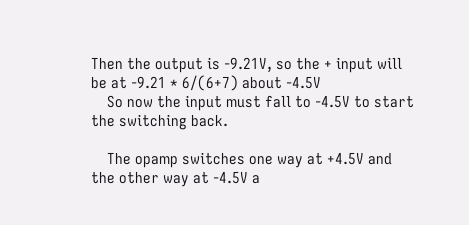Then the output is -9.21V, so the + input will be at -9.21 * 6/(6+7) about -4.5V
    So now the input must fall to -4.5V to start the switching back.

    The opamp switches one way at +4.5V and the other way at -4.5V a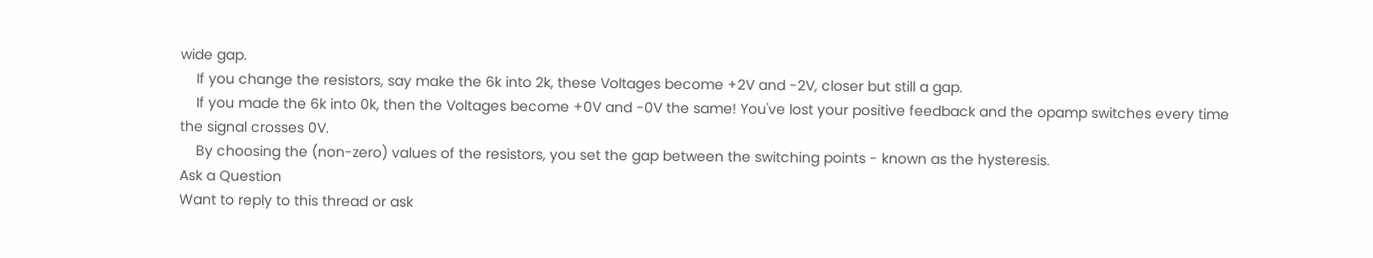wide gap.
    If you change the resistors, say make the 6k into 2k, these Voltages become +2V and -2V, closer but still a gap.
    If you made the 6k into 0k, then the Voltages become +0V and -0V the same! You've lost your positive feedback and the opamp switches every time the signal crosses 0V.
    By choosing the (non-zero) values of the resistors, you set the gap between the switching points - known as the hysteresis.
Ask a Question
Want to reply to this thread or ask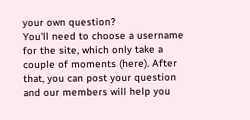your own question?
You'll need to choose a username for the site, which only take a couple of moments (here). After that, you can post your question and our members will help you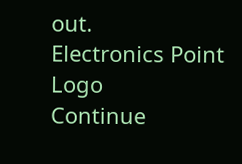out.
Electronics Point Logo
Continue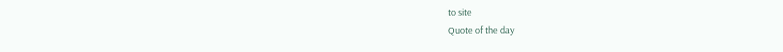to site
Quote of the day